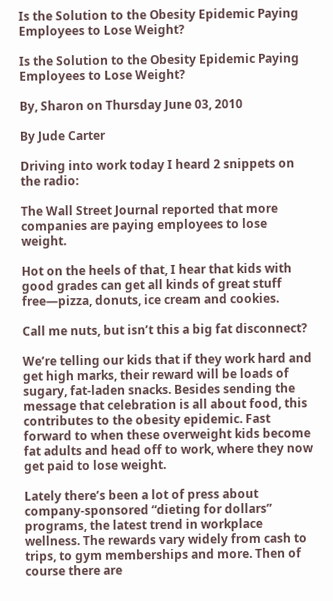Is the Solution to the Obesity Epidemic Paying Employees to Lose Weight?

Is the Solution to the Obesity Epidemic Paying Employees to Lose Weight?

By, Sharon on Thursday June 03, 2010

By Jude Carter

Driving into work today I heard 2 snippets on the radio:

The Wall Street Journal reported that more companies are paying employees to lose weight.

Hot on the heels of that, I hear that kids with good grades can get all kinds of great stuff free—pizza, donuts, ice cream and cookies.

Call me nuts, but isn’t this a big fat disconnect?

We’re telling our kids that if they work hard and get high marks, their reward will be loads of sugary, fat-laden snacks. Besides sending the message that celebration is all about food, this contributes to the obesity epidemic. Fast forward to when these overweight kids become fat adults and head off to work, where they now get paid to lose weight.

Lately there’s been a lot of press about company-sponsored “dieting for dollars” programs, the latest trend in workplace wellness. The rewards vary widely from cash to trips, to gym memberships and more. Then of course there are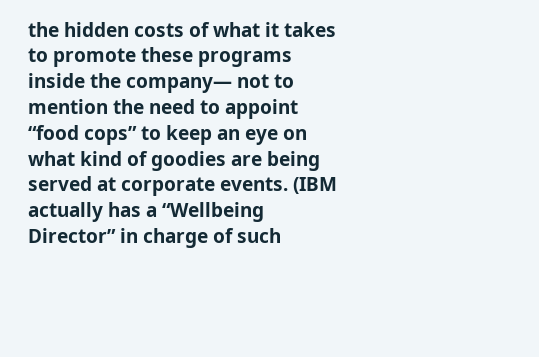the hidden costs of what it takes to promote these programs inside the company― not to mention the need to appoint “food cops” to keep an eye on what kind of goodies are being served at corporate events. (IBM actually has a “Wellbeing Director” in charge of such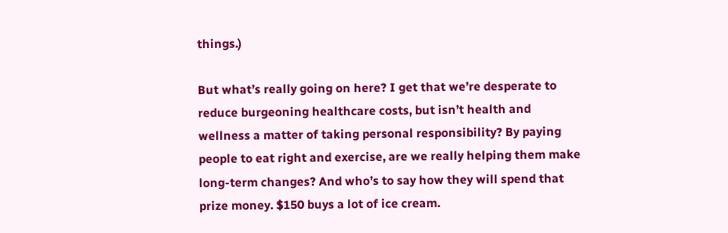things.)

But what’s really going on here? I get that we’re desperate to reduce burgeoning healthcare costs, but isn’t health and wellness a matter of taking personal responsibility? By paying people to eat right and exercise, are we really helping them make long-term changes? And who’s to say how they will spend that prize money. $150 buys a lot of ice cream.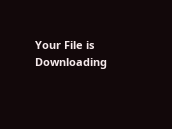Your File is Downloading